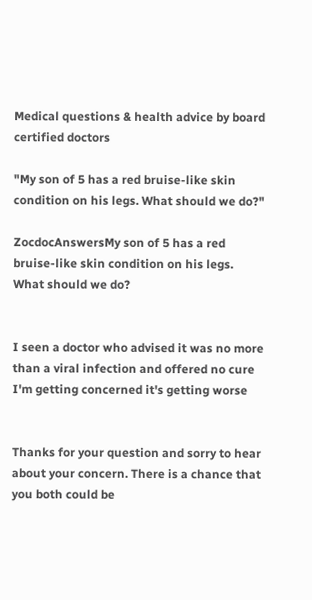Medical questions & health advice by board certified doctors

"My son of 5 has a red bruise-like skin condition on his legs. What should we do?"

ZocdocAnswersMy son of 5 has a red bruise-like skin condition on his legs. What should we do?


I seen a doctor who advised it was no more than a viral infection and offered no cure I'm getting concerned it's getting worse


Thanks for your question and sorry to hear about your concern. There is a chance that you both could be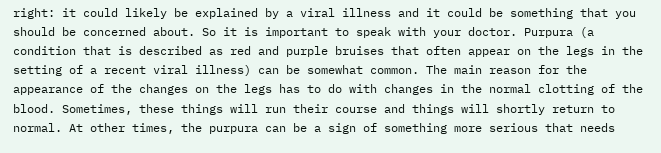right: it could likely be explained by a viral illness and it could be something that you should be concerned about. So it is important to speak with your doctor. Purpura (a condition that is described as red and purple bruises that often appear on the legs in the setting of a recent viral illness) can be somewhat common. The main reason for the appearance of the changes on the legs has to do with changes in the normal clotting of the blood. Sometimes, these things will run their course and things will shortly return to normal. At other times, the purpura can be a sign of something more serious that needs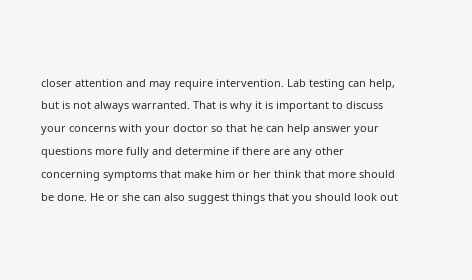closer attention and may require intervention. Lab testing can help, but is not always warranted. That is why it is important to discuss your concerns with your doctor so that he can help answer your questions more fully and determine if there are any other concerning symptoms that make him or her think that more should be done. He or she can also suggest things that you should look out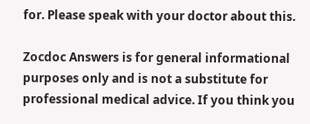for. Please speak with your doctor about this.

Zocdoc Answers is for general informational purposes only and is not a substitute for professional medical advice. If you think you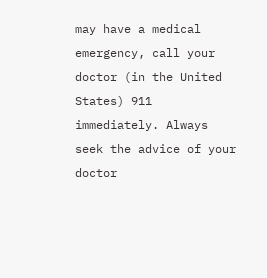may have a medical emergency, call your doctor (in the United States) 911 immediately. Always seek the advice of your doctor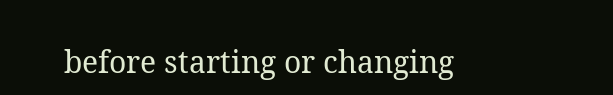before starting or changing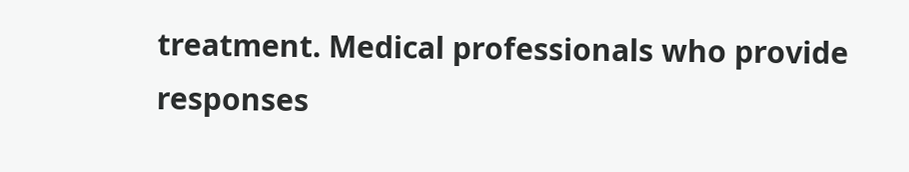treatment. Medical professionals who provide responses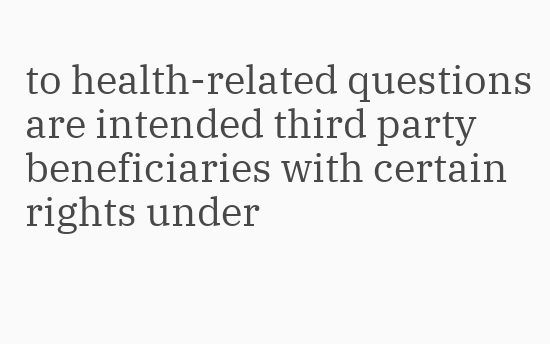to health-related questions are intended third party beneficiaries with certain rights under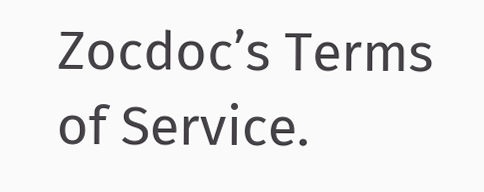Zocdoc’s Terms of Service.